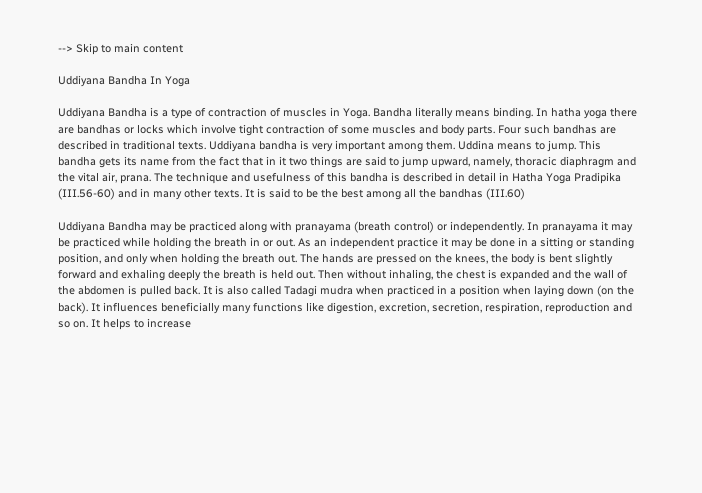--> Skip to main content

Uddiyana Bandha In Yoga

Uddiyana Bandha is a type of contraction of muscles in Yoga. Bandha literally means binding. In hatha yoga there are bandhas or locks which involve tight contraction of some muscles and body parts. Four such bandhas are described in traditional texts. Uddiyana bandha is very important among them. Uddina means to jump. This bandha gets its name from the fact that in it two things are said to jump upward, namely, thoracic diaphragm and the vital air, prana. The technique and usefulness of this bandha is described in detail in Hatha Yoga Pradipika (III.56-60) and in many other texts. It is said to be the best among all the bandhas (III.60)

Uddiyana Bandha may be practiced along with pranayama (breath control) or independently. In pranayama it may be practiced while holding the breath in or out. As an independent practice it may be done in a sitting or standing position, and only when holding the breath out. The hands are pressed on the knees, the body is bent slightly forward and exhaling deeply the breath is held out. Then without inhaling, the chest is expanded and the wall of the abdomen is pulled back. It is also called Tadagi mudra when practiced in a position when laying down (on the back). It influences beneficially many functions like digestion, excretion, secretion, respiration, reproduction and so on. It helps to increase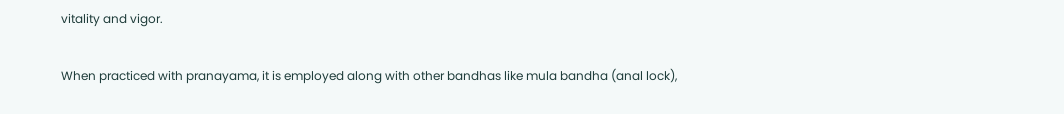vitality and vigor.

When practiced with pranayama, it is employed along with other bandhas like mula bandha (anal lock),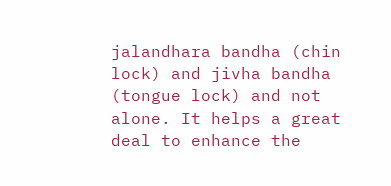jalandhara bandha (chin lock) and jivha bandha (tongue lock) and not alone. It helps a great deal to enhance the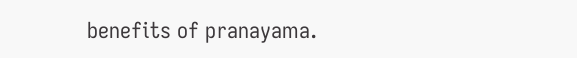benefits of pranayama.